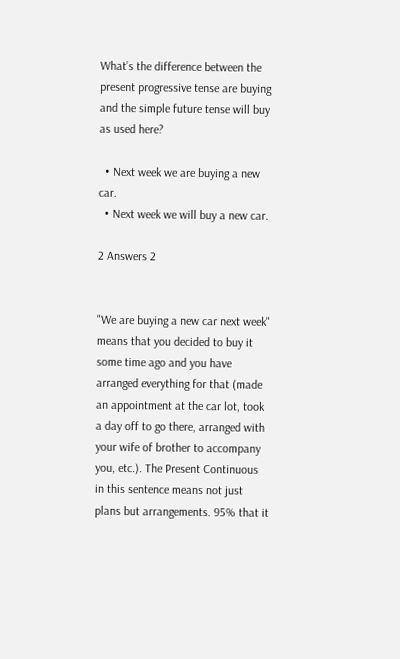What’s the difference between the present progressive tense are buying and the simple future tense will buy as used here?

  • Next week we are buying a new car.
  • Next week we will buy a new car.

2 Answers 2


"We are buying a new car next week" means that you decided to buy it some time ago and you have arranged everything for that (made an appointment at the car lot, took a day off to go there, arranged with your wife of brother to accompany you, etc.). The Present Continuous in this sentence means not just plans but arrangements. 95% that it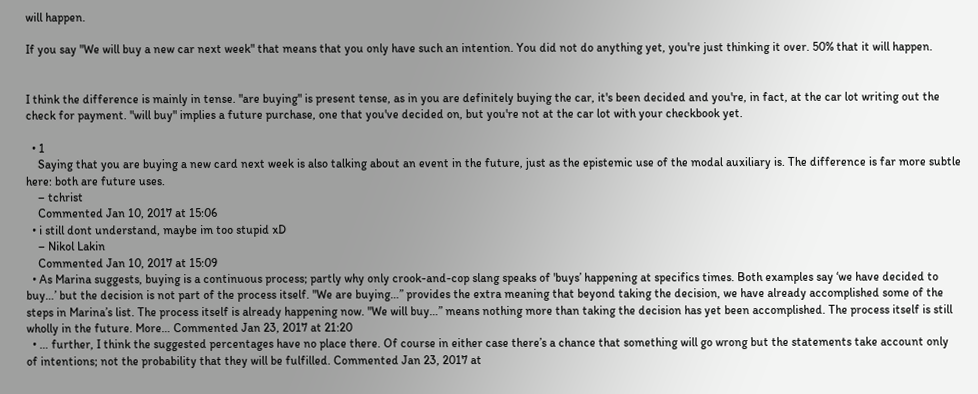will happen.

If you say "We will buy a new car next week" that means that you only have such an intention. You did not do anything yet, you're just thinking it over. 50% that it will happen.


I think the difference is mainly in tense. "are buying" is present tense, as in you are definitely buying the car, it's been decided and you're, in fact, at the car lot writing out the check for payment. "will buy" implies a future purchase, one that you've decided on, but you're not at the car lot with your checkbook yet.

  • 1
    Saying that you are buying a new card next week is also talking about an event in the future, just as the epistemic use of the modal auxiliary is. The difference is far more subtle here: both are future uses.
    – tchrist
    Commented Jan 10, 2017 at 15:06
  • i still dont understand, maybe im too stupid xD
    – Nikol Lakin
    Commented Jan 10, 2017 at 15:09
  • As Marina suggests, buying is a continuous process; partly why only crook-and-cop slang speaks of 'buys’ happening at specifics times. Both examples say ‘we have decided to buy…’ but the decision is not part of the process itself. "We are buying…” provides the extra meaning that beyond taking the decision, we have already accomplished some of the steps in Marina’s list. The process itself is already happening now. "We will buy…” means nothing more than taking the decision has yet been accomplished. The process itself is still wholly in the future. More… Commented Jan 23, 2017 at 21:20
  • … further, I think the suggested percentages have no place there. Of course in either case there’s a chance that something will go wrong but the statements take account only of intentions; not the probability that they will be fulfilled. Commented Jan 23, 2017 at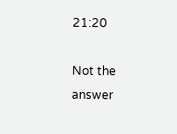21:20

Not the answer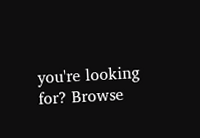you're looking for? Browse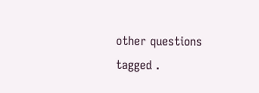other questions tagged .